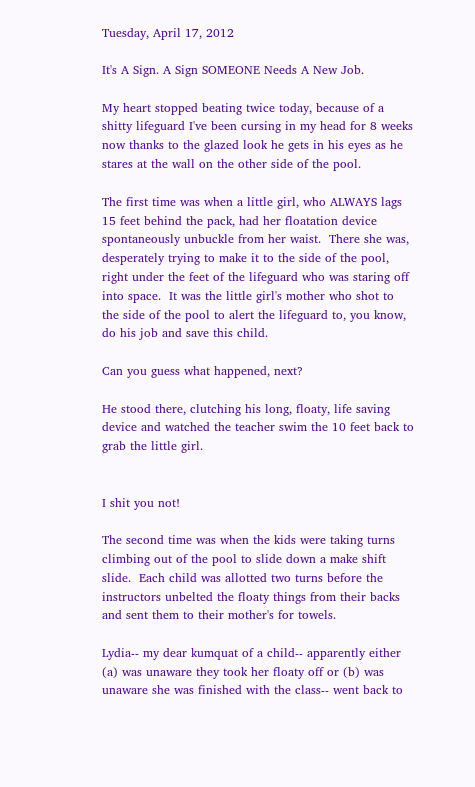Tuesday, April 17, 2012

It's A Sign. A Sign SOMEONE Needs A New Job.

My heart stopped beating twice today, because of a shitty lifeguard I've been cursing in my head for 8 weeks now thanks to the glazed look he gets in his eyes as he stares at the wall on the other side of the pool.

The first time was when a little girl, who ALWAYS lags 15 feet behind the pack, had her floatation device spontaneously unbuckle from her waist.  There she was, desperately trying to make it to the side of the pool, right under the feet of the lifeguard who was staring off into space.  It was the little girl's mother who shot to the side of the pool to alert the lifeguard to, you know, do his job and save this child.

Can you guess what happened, next?

He stood there, clutching his long, floaty, life saving device and watched the teacher swim the 10 feet back to grab the little girl.


I shit you not!

The second time was when the kids were taking turns climbing out of the pool to slide down a make shift slide.  Each child was allotted two turns before the instructors unbelted the floaty things from their backs and sent them to their mother's for towels.

Lydia-- my dear kumquat of a child-- apparently either (a) was unaware they took her floaty off or (b) was unaware she was finished with the class-- went back to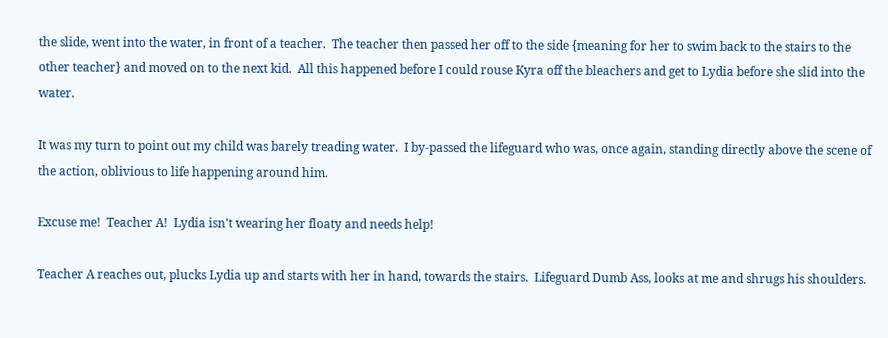the slide, went into the water, in front of a teacher.  The teacher then passed her off to the side {meaning for her to swim back to the stairs to the other teacher} and moved on to the next kid.  All this happened before I could rouse Kyra off the bleachers and get to Lydia before she slid into the water.

It was my turn to point out my child was barely treading water.  I by-passed the lifeguard who was, once again, standing directly above the scene of the action, oblivious to life happening around him.

Excuse me!  Teacher A!  Lydia isn't wearing her floaty and needs help!

Teacher A reaches out, plucks Lydia up and starts with her in hand, towards the stairs.  Lifeguard Dumb Ass, looks at me and shrugs his shoulders.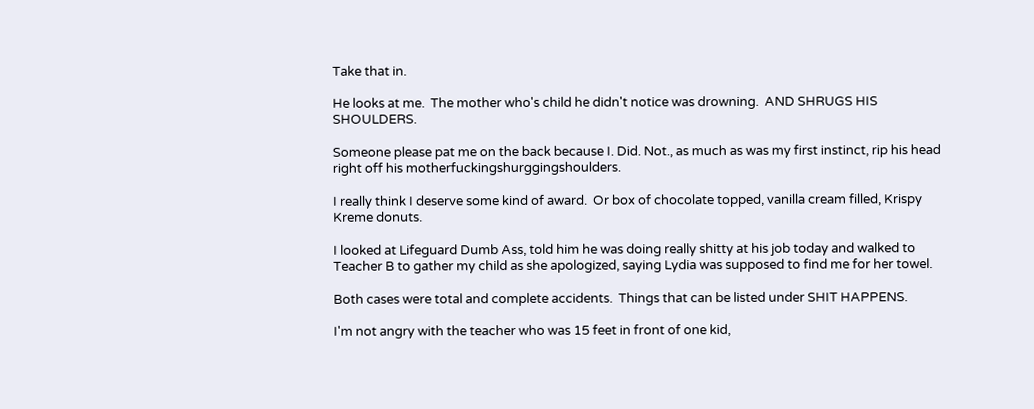Take that in.

He looks at me.  The mother who's child he didn't notice was drowning.  AND SHRUGS HIS SHOULDERS.

Someone please pat me on the back because I. Did. Not., as much as was my first instinct, rip his head right off his motherfuckingshurggingshoulders.

I really think I deserve some kind of award.  Or box of chocolate topped, vanilla cream filled, Krispy Kreme donuts.

I looked at Lifeguard Dumb Ass, told him he was doing really shitty at his job today and walked to
Teacher B to gather my child as she apologized, saying Lydia was supposed to find me for her towel.

Both cases were total and complete accidents.  Things that can be listed under SHIT HAPPENS.

I'm not angry with the teacher who was 15 feet in front of one kid,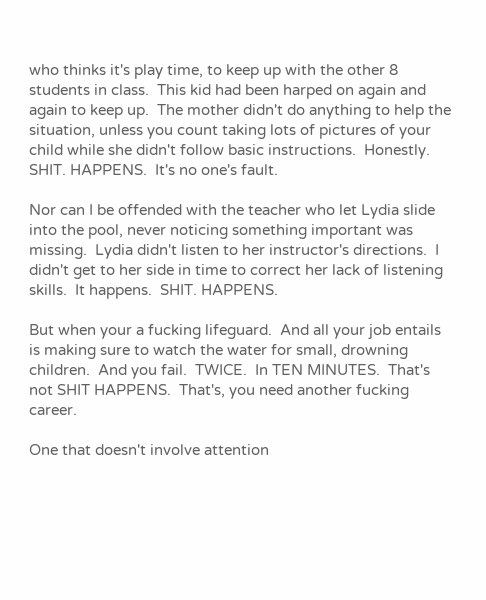who thinks it's play time, to keep up with the other 8 students in class.  This kid had been harped on again and again to keep up.  The mother didn't do anything to help the situation, unless you count taking lots of pictures of your child while she didn't follow basic instructions.  Honestly.  SHIT. HAPPENS.  It's no one's fault.

Nor can I be offended with the teacher who let Lydia slide into the pool, never noticing something important was missing.  Lydia didn't listen to her instructor's directions.  I didn't get to her side in time to correct her lack of listening skills.  It happens.  SHIT. HAPPENS.

But when your a fucking lifeguard.  And all your job entails is making sure to watch the water for small, drowning children.  And you fail.  TWICE.  In TEN MINUTES.  That's not SHIT HAPPENS.  That's, you need another fucking career.

One that doesn't involve attention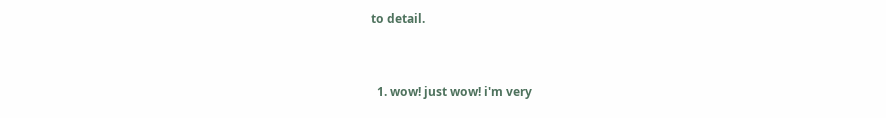to detail.


  1. wow! just wow! i'm very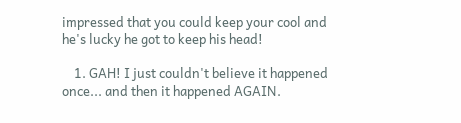impressed that you could keep your cool and he's lucky he got to keep his head!

    1. GAH! I just couldn't believe it happened once... and then it happened AGAIN.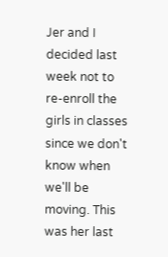Jer and I decided last week not to re-enroll the girls in classes since we don't know when we'll be moving. This was her last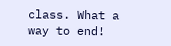class. What a way to end!